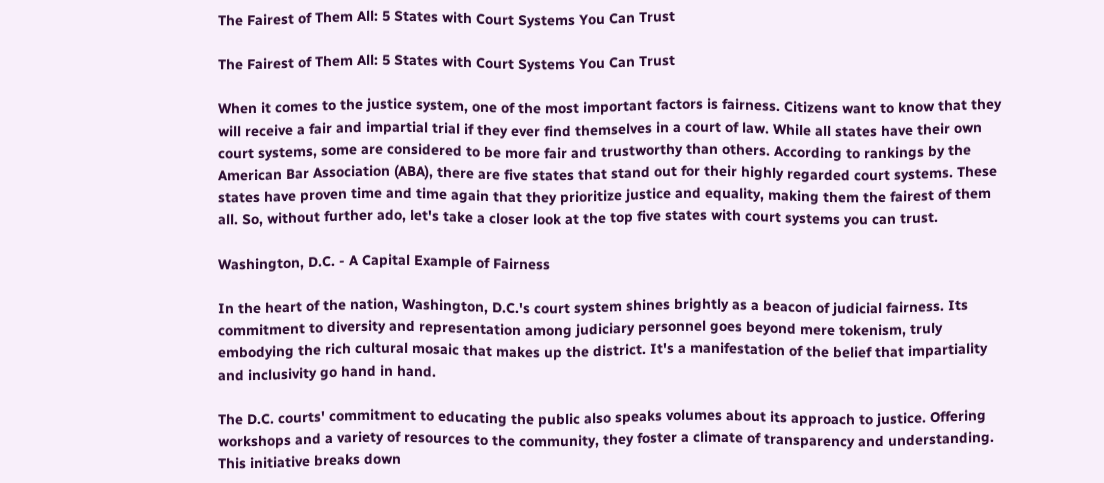The Fairest of Them All: 5 States with Court Systems You Can Trust

The Fairest of Them All: 5 States with Court Systems You Can Trust

When it comes to the justice system, one of the most important factors is fairness. Citizens want to know that they will receive a fair and impartial trial if they ever find themselves in a court of law. While all states have their own court systems, some are considered to be more fair and trustworthy than others. According to rankings by the American Bar Association (ABA), there are five states that stand out for their highly regarded court systems. These states have proven time and time again that they prioritize justice and equality, making them the fairest of them all. So, without further ado, let's take a closer look at the top five states with court systems you can trust.

Washington, D.C. - A Capital Example of Fairness

In the heart of the nation, Washington, D.C.'s court system shines brightly as a beacon of judicial fairness. Its commitment to diversity and representation among judiciary personnel goes beyond mere tokenism, truly embodying the rich cultural mosaic that makes up the district. It's a manifestation of the belief that impartiality and inclusivity go hand in hand.

The D.C. courts' commitment to educating the public also speaks volumes about its approach to justice. Offering workshops and a variety of resources to the community, they foster a climate of transparency and understanding. This initiative breaks down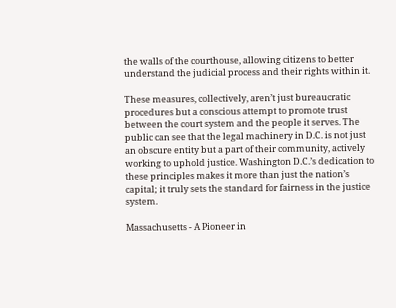the walls of the courthouse, allowing citizens to better understand the judicial process and their rights within it.

These measures, collectively, aren’t just bureaucratic procedures but a conscious attempt to promote trust between the court system and the people it serves. The public can see that the legal machinery in D.C. is not just an obscure entity but a part of their community, actively working to uphold justice. Washington D.C.’s dedication to these principles makes it more than just the nation’s capital; it truly sets the standard for fairness in the justice system.

Massachusetts - A Pioneer in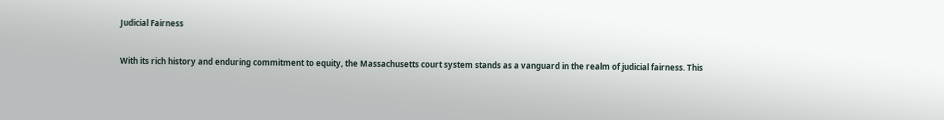Judicial Fairness

With its rich history and enduring commitment to equity, the Massachusetts court system stands as a vanguard in the realm of judicial fairness. This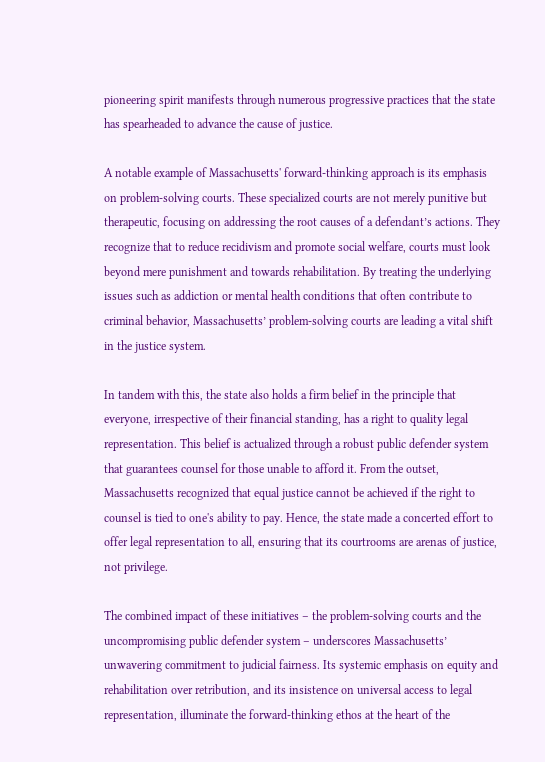pioneering spirit manifests through numerous progressive practices that the state has spearheaded to advance the cause of justice.

A notable example of Massachusetts' forward-thinking approach is its emphasis on problem-solving courts. These specialized courts are not merely punitive but therapeutic, focusing on addressing the root causes of a defendant’s actions. They recognize that to reduce recidivism and promote social welfare, courts must look beyond mere punishment and towards rehabilitation. By treating the underlying issues such as addiction or mental health conditions that often contribute to criminal behavior, Massachusetts’ problem-solving courts are leading a vital shift in the justice system.

In tandem with this, the state also holds a firm belief in the principle that everyone, irrespective of their financial standing, has a right to quality legal representation. This belief is actualized through a robust public defender system that guarantees counsel for those unable to afford it. From the outset, Massachusetts recognized that equal justice cannot be achieved if the right to counsel is tied to one's ability to pay. Hence, the state made a concerted effort to offer legal representation to all, ensuring that its courtrooms are arenas of justice, not privilege.

The combined impact of these initiatives – the problem-solving courts and the uncompromising public defender system – underscores Massachusetts’ unwavering commitment to judicial fairness. Its systemic emphasis on equity and rehabilitation over retribution, and its insistence on universal access to legal representation, illuminate the forward-thinking ethos at the heart of the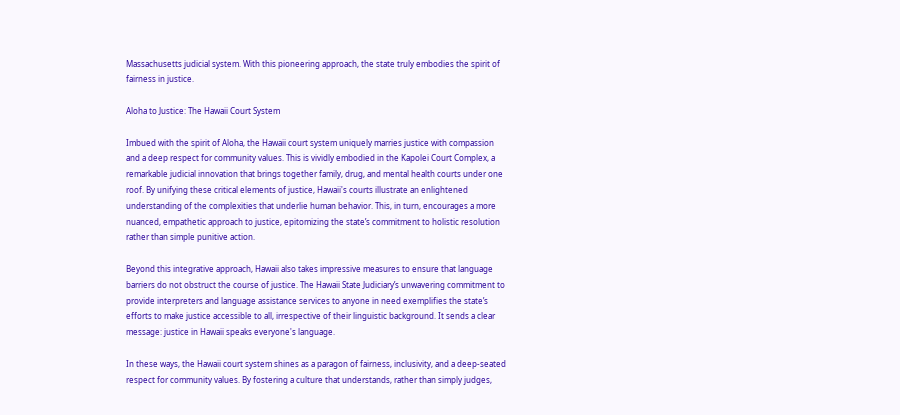Massachusetts judicial system. With this pioneering approach, the state truly embodies the spirit of fairness in justice.

Aloha to Justice: The Hawaii Court System

Imbued with the spirit of Aloha, the Hawaii court system uniquely marries justice with compassion and a deep respect for community values. This is vividly embodied in the Kapolei Court Complex, a remarkable judicial innovation that brings together family, drug, and mental health courts under one roof. By unifying these critical elements of justice, Hawaii's courts illustrate an enlightened understanding of the complexities that underlie human behavior. This, in turn, encourages a more nuanced, empathetic approach to justice, epitomizing the state’s commitment to holistic resolution rather than simple punitive action.

Beyond this integrative approach, Hawaii also takes impressive measures to ensure that language barriers do not obstruct the course of justice. The Hawaii State Judiciary’s unwavering commitment to provide interpreters and language assistance services to anyone in need exemplifies the state’s efforts to make justice accessible to all, irrespective of their linguistic background. It sends a clear message: justice in Hawaii speaks everyone's language.

In these ways, the Hawaii court system shines as a paragon of fairness, inclusivity, and a deep-seated respect for community values. By fostering a culture that understands, rather than simply judges,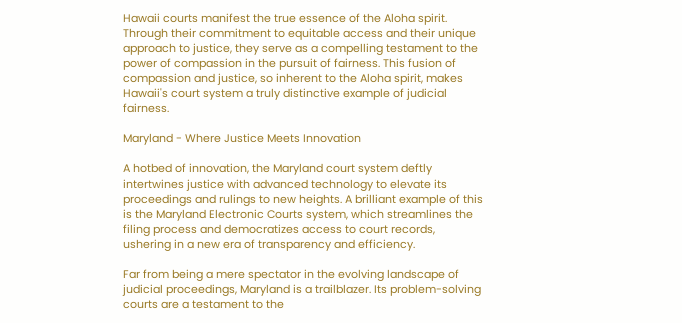Hawaii courts manifest the true essence of the Aloha spirit. Through their commitment to equitable access and their unique approach to justice, they serve as a compelling testament to the power of compassion in the pursuit of fairness. This fusion of compassion and justice, so inherent to the Aloha spirit, makes Hawaii's court system a truly distinctive example of judicial fairness.

Maryland - Where Justice Meets Innovation

A hotbed of innovation, the Maryland court system deftly intertwines justice with advanced technology to elevate its proceedings and rulings to new heights. A brilliant example of this is the Maryland Electronic Courts system, which streamlines the filing process and democratizes access to court records, ushering in a new era of transparency and efficiency.

Far from being a mere spectator in the evolving landscape of judicial proceedings, Maryland is a trailblazer. Its problem-solving courts are a testament to the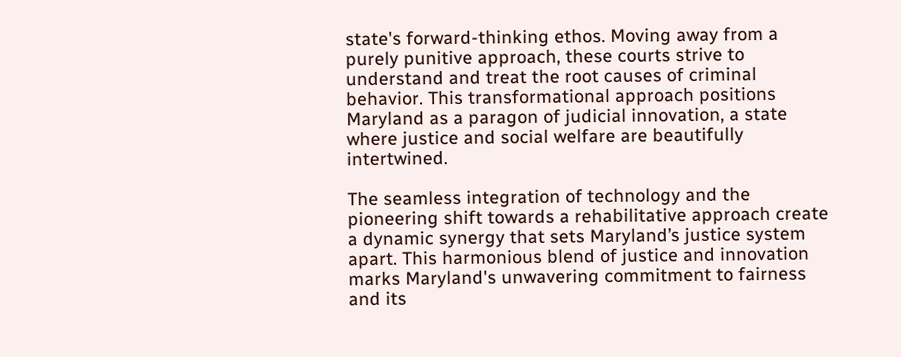state's forward-thinking ethos. Moving away from a purely punitive approach, these courts strive to understand and treat the root causes of criminal behavior. This transformational approach positions Maryland as a paragon of judicial innovation, a state where justice and social welfare are beautifully intertwined.

The seamless integration of technology and the pioneering shift towards a rehabilitative approach create a dynamic synergy that sets Maryland’s justice system apart. This harmonious blend of justice and innovation marks Maryland's unwavering commitment to fairness and its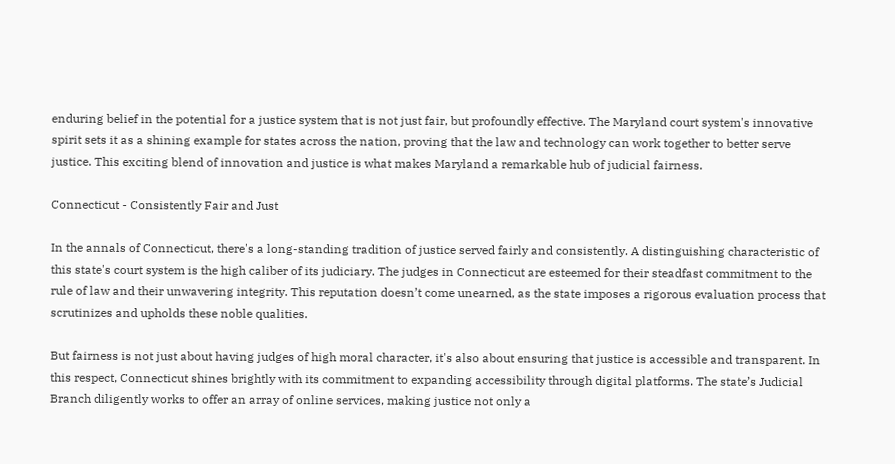enduring belief in the potential for a justice system that is not just fair, but profoundly effective. The Maryland court system's innovative spirit sets it as a shining example for states across the nation, proving that the law and technology can work together to better serve justice. This exciting blend of innovation and justice is what makes Maryland a remarkable hub of judicial fairness.

Connecticut - Consistently Fair and Just

In the annals of Connecticut, there's a long-standing tradition of justice served fairly and consistently. A distinguishing characteristic of this state's court system is the high caliber of its judiciary. The judges in Connecticut are esteemed for their steadfast commitment to the rule of law and their unwavering integrity. This reputation doesn’t come unearned, as the state imposes a rigorous evaluation process that scrutinizes and upholds these noble qualities.

But fairness is not just about having judges of high moral character, it's also about ensuring that justice is accessible and transparent. In this respect, Connecticut shines brightly with its commitment to expanding accessibility through digital platforms. The state’s Judicial Branch diligently works to offer an array of online services, making justice not only a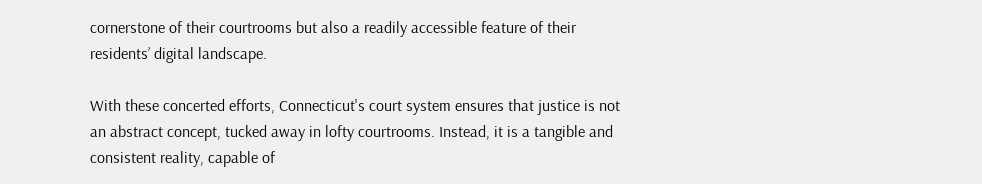cornerstone of their courtrooms but also a readily accessible feature of their residents’ digital landscape.

With these concerted efforts, Connecticut's court system ensures that justice is not an abstract concept, tucked away in lofty courtrooms. Instead, it is a tangible and consistent reality, capable of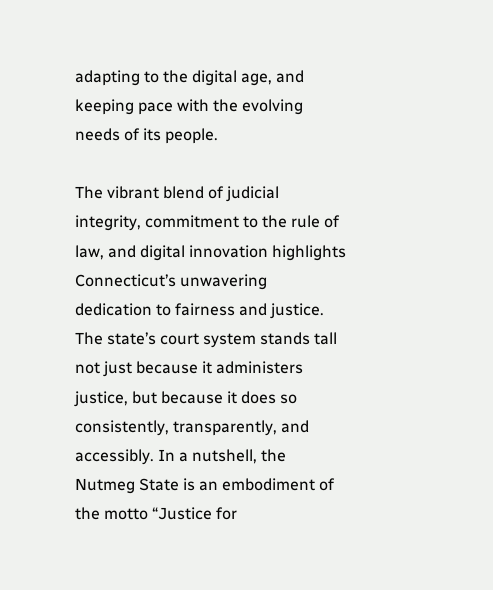adapting to the digital age, and keeping pace with the evolving needs of its people.

The vibrant blend of judicial integrity, commitment to the rule of law, and digital innovation highlights Connecticut’s unwavering dedication to fairness and justice. The state’s court system stands tall not just because it administers justice, but because it does so consistently, transparently, and accessibly. In a nutshell, the Nutmeg State is an embodiment of the motto “Justice for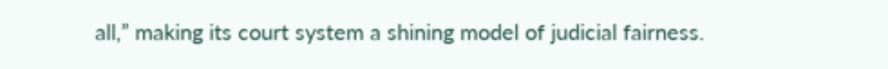all,” making its court system a shining model of judicial fairness.